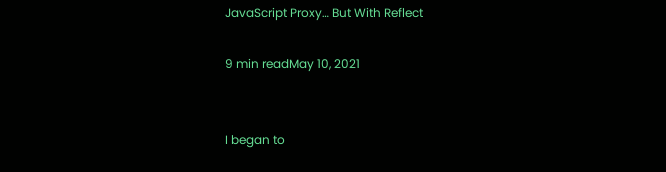JavaScript Proxy… But With Reflect

9 min readMay 10, 2021


I began to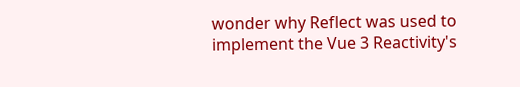wonder why Reflect was used to implement the Vue 3 Reactivity's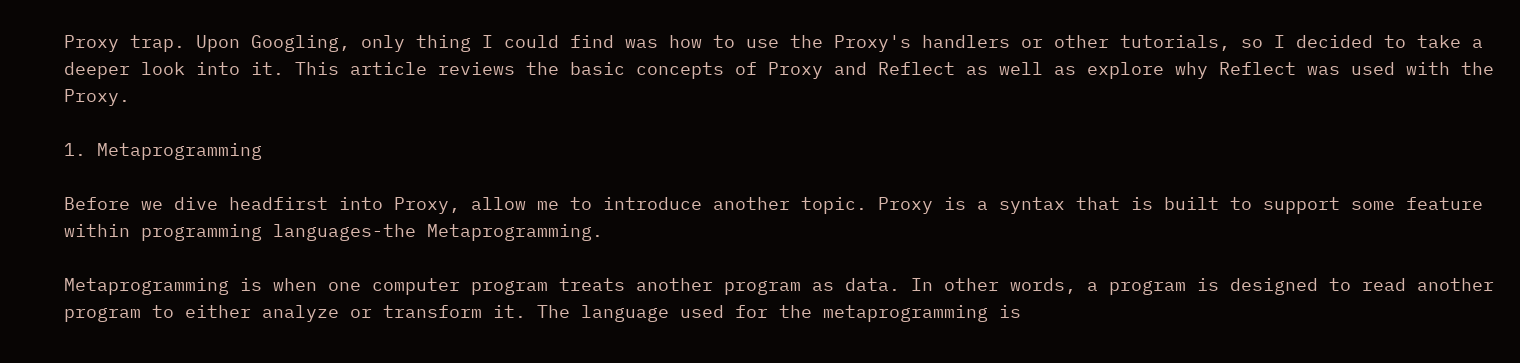Proxy trap. Upon Googling, only thing I could find was how to use the Proxy's handlers or other tutorials, so I decided to take a deeper look into it. This article reviews the basic concepts of Proxy and Reflect as well as explore why Reflect was used with the Proxy.

1. Metaprogramming

Before we dive headfirst into Proxy, allow me to introduce another topic. Proxy is a syntax that is built to support some feature within programming languages-the Metaprogramming.

Metaprogramming is when one computer program treats another program as data. In other words, a program is designed to read another program to either analyze or transform it. The language used for the metaprogramming is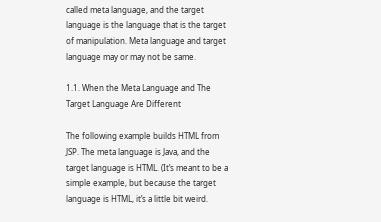called meta language, and the target language is the language that is the target of manipulation. Meta language and target language may or may not be same.

1.1. When the Meta Language and The Target Language Are Different

The following example builds HTML from JSP. The meta language is Java, and the target language is HTML. (It’s meant to be a simple example, but because the target language is HTML, it’s a little bit weird.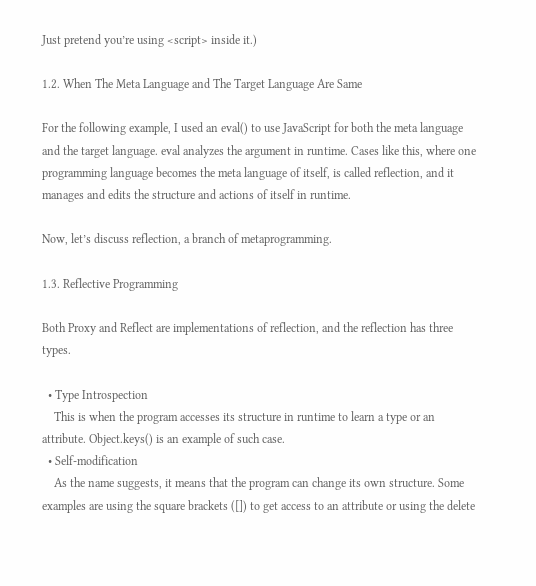Just pretend you’re using <script> inside it.)

1.2. When The Meta Language and The Target Language Are Same

For the following example, I used an eval() to use JavaScript for both the meta language and the target language. eval analyzes the argument in runtime. Cases like this, where one programming language becomes the meta language of itself, is called reflection, and it manages and edits the structure and actions of itself in runtime.

Now, let’s discuss reflection, a branch of metaprogramming.

1.3. Reflective Programming

Both Proxy and Reflect are implementations of reflection, and the reflection has three types.

  • Type Introspection
    This is when the program accesses its structure in runtime to learn a type or an attribute. Object.keys() is an example of such case.
  • Self-modification
    As the name suggests, it means that the program can change its own structure. Some examples are using the square brackets ([]) to get access to an attribute or using the delete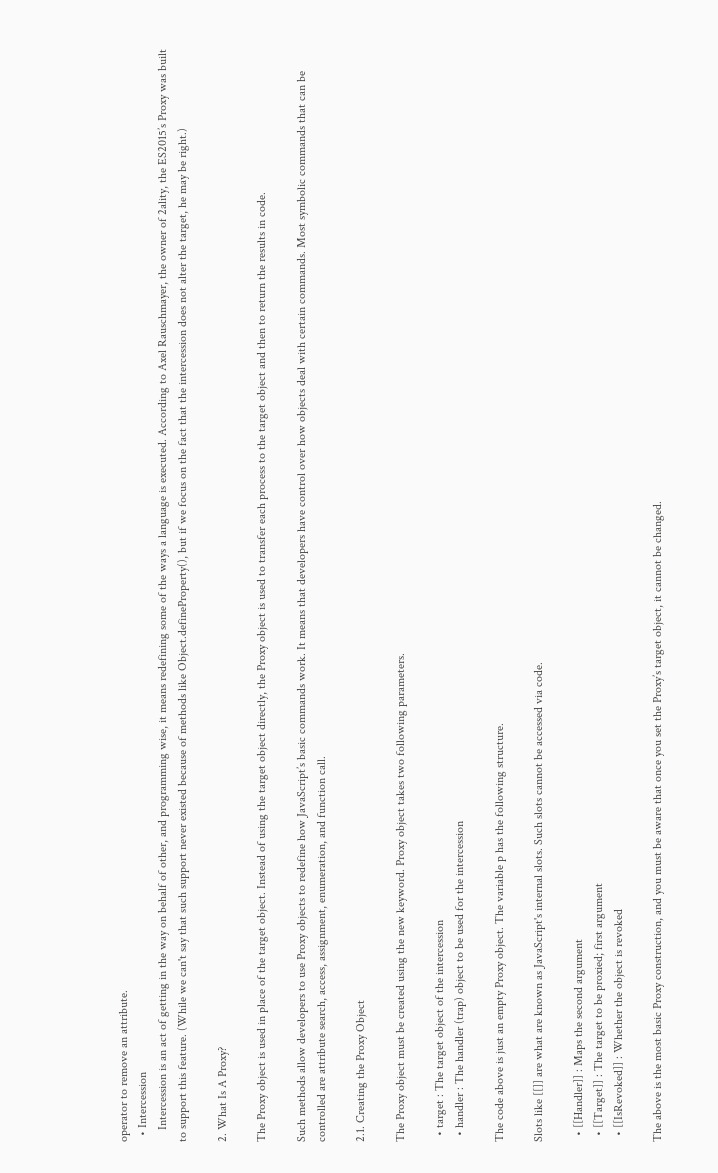operator to remove an attribute.
  • Intercession
    Intercession is an act of getting in the way on behalf of other, and programming wise, it means redefining some of the ways a language is executed. According to Axel Rauschmayer, the owner of 2ality, the ES2015’s Proxy was built to support this feature. (While we can't say that such support never existed because of methods like Object.defineProperty(), but if we focus on the fact that the intercession does not alter the target, he may be right.)

2. What Is A Proxy?

The Proxy object is used in place of the target object. Instead of using the target object directly, the Proxy object is used to transfer each process to the target object and then to return the results in code.

Such methods allow developers to use Proxy objects to redefine how JavaScript’s basic commands work. It means that developers have control over how objects deal with certain commands. Most symbolic commands that can be controlled are attribute search, access, assignment, enumeration, and function call.

2.1. Creating the Proxy Object

The Proxy object must be created using the new keyword. Proxy object takes two following parameters.

  • target : The target object of the intercession
  • handler : The handler (trap) object to be used for the intercession

The code above is just an empty Proxy object. The variable p has the following structure.

Slots like [[]] are what are known as JavaScript's internal slots. Such slots cannot be accessed via code.

  • [[Handler]] : Maps the second argument
  • [[Target]] : The target to be proxied; first argument
  • [[IsRevoked]] : Whether the object is revoked

The above is the most basic Proxy construction, and you must be aware that once you set the Proxy’s target object, it cannot be changed.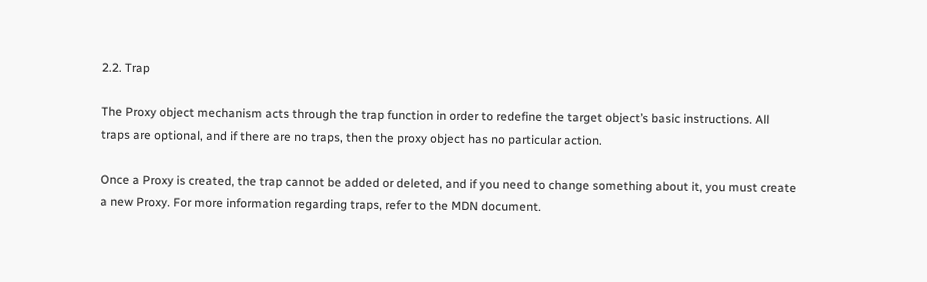2.2. Trap

The Proxy object mechanism acts through the trap function in order to redefine the target object’s basic instructions. All traps are optional, and if there are no traps, then the proxy object has no particular action.

Once a Proxy is created, the trap cannot be added or deleted, and if you need to change something about it, you must create a new Proxy. For more information regarding traps, refer to the MDN document.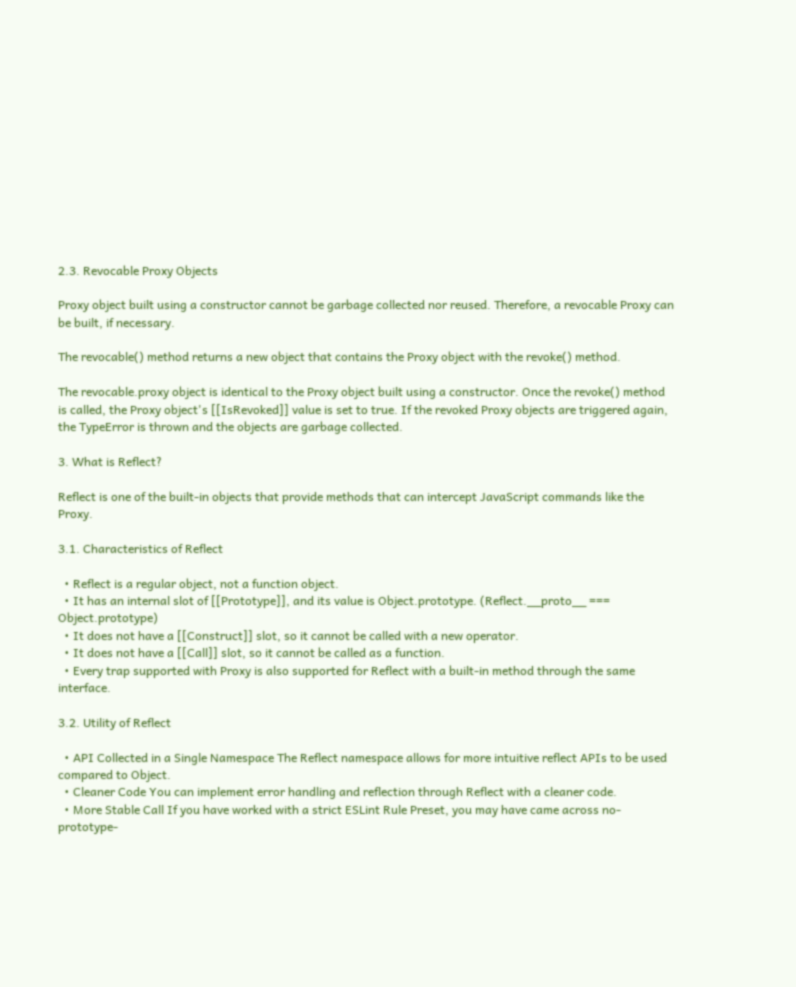2.3. Revocable Proxy Objects

Proxy object built using a constructor cannot be garbage collected nor reused. Therefore, a revocable Proxy can be built, if necessary.

The revocable() method returns a new object that contains the Proxy object with the revoke() method.

The revocable.proxy object is identical to the Proxy object built using a constructor. Once the revoke() method is called, the Proxy object's [[IsRevoked]] value is set to true. If the revoked Proxy objects are triggered again, the TypeError is thrown and the objects are garbage collected.

3. What is Reflect?

Reflect is one of the built-in objects that provide methods that can intercept JavaScript commands like the Proxy.

3.1. Characteristics of Reflect

  • Reflect is a regular object, not a function object.
  • It has an internal slot of [[Prototype]], and its value is Object.prototype. (Reflect.__proto__ === Object.prototype)
  • It does not have a [[Construct]] slot, so it cannot be called with a new operator.
  • It does not have a [[Call]] slot, so it cannot be called as a function.
  • Every trap supported with Proxy is also supported for Reflect with a built-in method through the same interface.

3.2. Utility of Reflect

  • API Collected in a Single Namespace The Reflect namespace allows for more intuitive reflect APIs to be used compared to Object.
  • Cleaner Code You can implement error handling and reflection through Reflect with a cleaner code.
  • More Stable Call If you have worked with a strict ESLint Rule Preset, you may have came across no-prototype-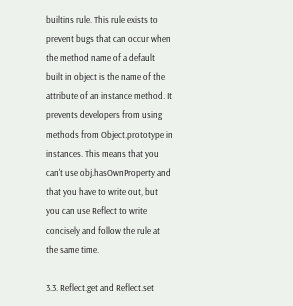builtins rule. This rule exists to prevent bugs that can occur when the method name of a default built in object is the name of the attribute of an instance method. It prevents developers from using methods from Object.prototype in instances. This means that you can't use obj.hasOwnProperty and that you have to write out, but you can use Reflect to write concisely and follow the rule at the same time.

3.3. Reflect.get and Reflect.set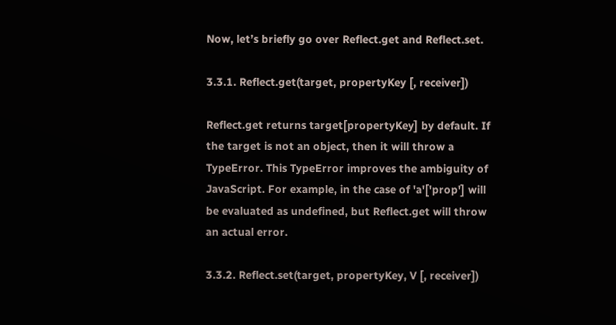Now, let’s briefly go over Reflect.get and Reflect.set.

3.3.1. Reflect.get(target, propertyKey [, receiver])

Reflect.get returns target[propertyKey] by default. If the target is not an object, then it will throw a TypeError. This TypeError improves the ambiguity of JavaScript. For example, in the case of 'a'['prop'] will be evaluated as undefined, but Reflect.get will throw an actual error.

3.3.2. Reflect.set(target, propertyKey, V [, receiver])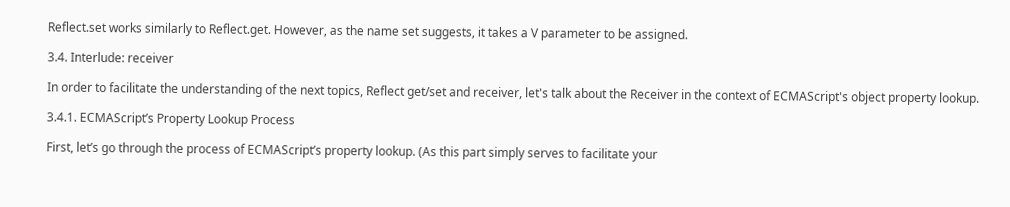Reflect.set works similarly to Reflect.get. However, as the name set suggests, it takes a V parameter to be assigned.

3.4. Interlude: receiver

In order to facilitate the understanding of the next topics, Reflect get/set and receiver, let's talk about the Receiver in the context of ECMAScript's object property lookup.

3.4.1. ECMAScript’s Property Lookup Process

First, let’s go through the process of ECMAScript’s property lookup. (As this part simply serves to facilitate your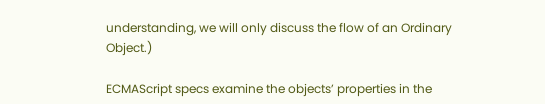understanding, we will only discuss the flow of an Ordinary Object.)

ECMAScript specs examine the objects’ properties in the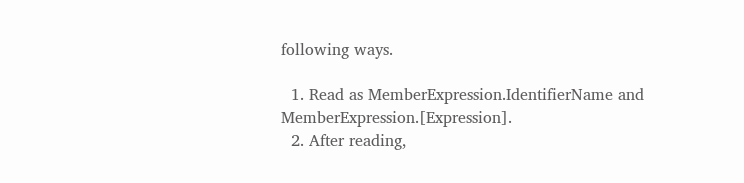following ways.

  1. Read as MemberExpression.IdentifierName and MemberExpression.[Expression].
  2. After reading,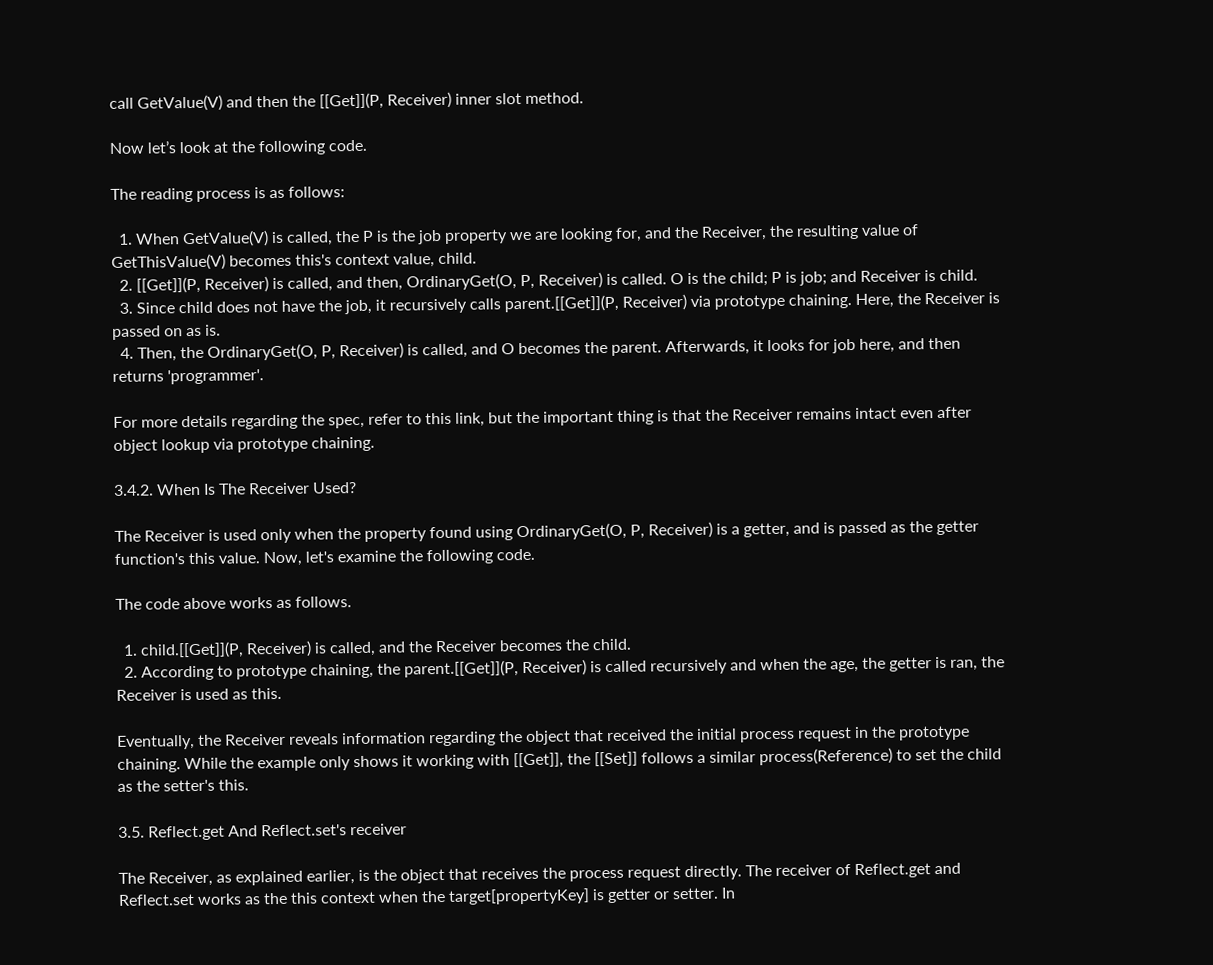call GetValue(V) and then the [[Get]](P, Receiver) inner slot method.

Now let’s look at the following code.

The reading process is as follows:

  1. When GetValue(V) is called, the P is the job property we are looking for, and the Receiver, the resulting value of GetThisValue(V) becomes this's context value, child.
  2. [[Get]](P, Receiver) is called, and then, OrdinaryGet(O, P, Receiver) is called. O is the child; P is job; and Receiver is child.
  3. Since child does not have the job, it recursively calls parent.[[Get]](P, Receiver) via prototype chaining. Here, the Receiver is passed on as is.
  4. Then, the OrdinaryGet(O, P, Receiver) is called, and O becomes the parent. Afterwards, it looks for job here, and then returns 'programmer'.

For more details regarding the spec, refer to this link, but the important thing is that the Receiver remains intact even after object lookup via prototype chaining.

3.4.2. When Is The Receiver Used?

The Receiver is used only when the property found using OrdinaryGet(O, P, Receiver) is a getter, and is passed as the getter function's this value. Now, let's examine the following code.

The code above works as follows.

  1. child.[[Get]](P, Receiver) is called, and the Receiver becomes the child.
  2. According to prototype chaining, the parent.[[Get]](P, Receiver) is called recursively and when the age, the getter is ran, the Receiver is used as this.

Eventually, the Receiver reveals information regarding the object that received the initial process request in the prototype chaining. While the example only shows it working with [[Get]], the [[Set]] follows a similar process(Reference) to set the child as the setter's this.

3.5. Reflect.get And Reflect.set's receiver

The Receiver, as explained earlier, is the object that receives the process request directly. The receiver of Reflect.get and Reflect.set works as the this context when the target[propertyKey] is getter or setter. In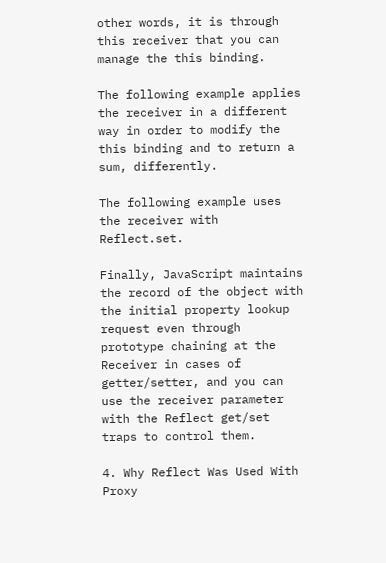other words, it is through this receiver that you can manage the this binding.

The following example applies the receiver in a different way in order to modify the this binding and to return a sum, differently.

The following example uses the receiver with Reflect.set.

Finally, JavaScript maintains the record of the object with the initial property lookup request even through prototype chaining at the Receiver in cases of getter/setter, and you can use the receiver parameter with the Reflect get/set traps to control them.

4. Why Reflect Was Used With Proxy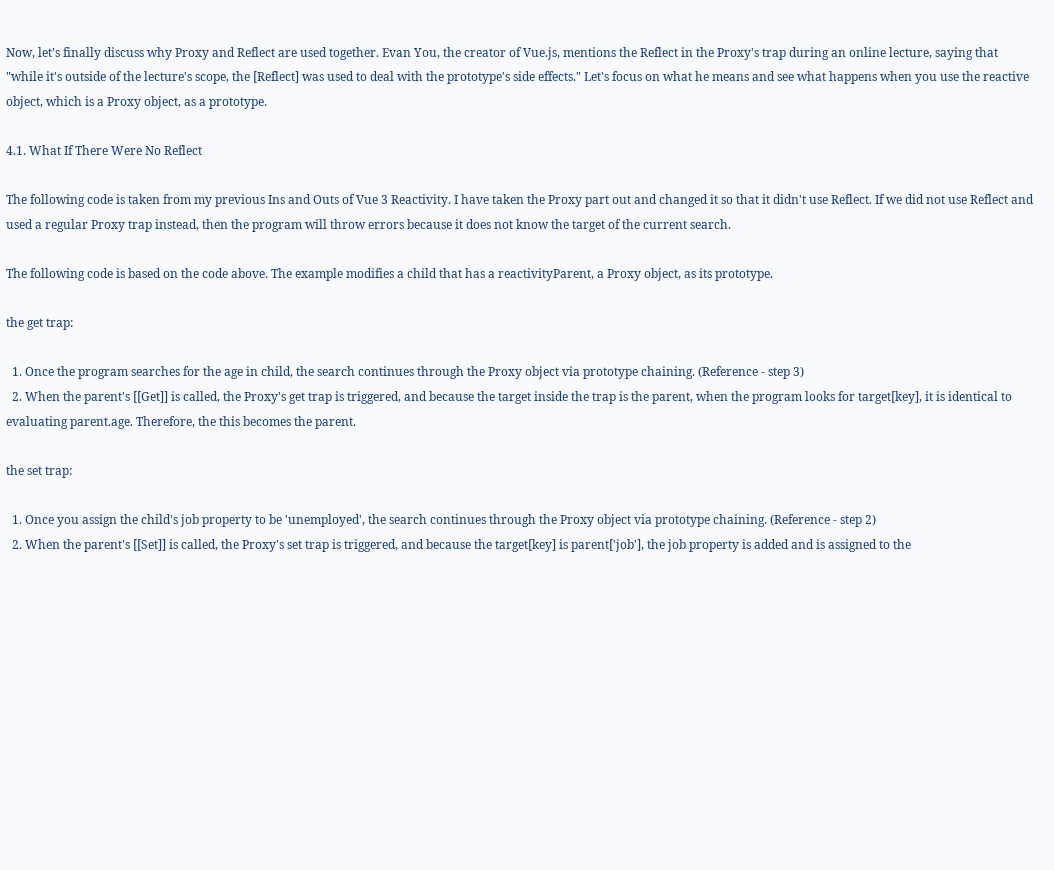Now, let’s finally discuss why Proxy and Reflect are used together. Evan You, the creator of Vue.js, mentions the Reflect in the Proxy's trap during an online lecture, saying that "while it's outside of the lecture's scope, the [Reflect] was used to deal with the prototype's side effects." Let's focus on what he means and see what happens when you use the reactive object, which is a Proxy object, as a prototype.

4.1. What If There Were No Reflect

The following code is taken from my previous Ins and Outs of Vue 3 Reactivity. I have taken the Proxy part out and changed it so that it didn't use Reflect. If we did not use Reflect and used a regular Proxy trap instead, then the program will throw errors because it does not know the target of the current search.

The following code is based on the code above. The example modifies a child that has a reactivityParent, a Proxy object, as its prototype.

the get trap:

  1. Once the program searches for the age in child, the search continues through the Proxy object via prototype chaining. (Reference - step 3)
  2. When the parent's [[Get]] is called, the Proxy's get trap is triggered, and because the target inside the trap is the parent, when the program looks for target[key], it is identical to evaluating parent.age. Therefore, the this becomes the parent.

the set trap:

  1. Once you assign the child's job property to be 'unemployed', the search continues through the Proxy object via prototype chaining. (Reference - step 2)
  2. When the parent's [[Set]] is called, the Proxy's set trap is triggered, and because the target[key] is parent['job'], the job property is added and is assigned to the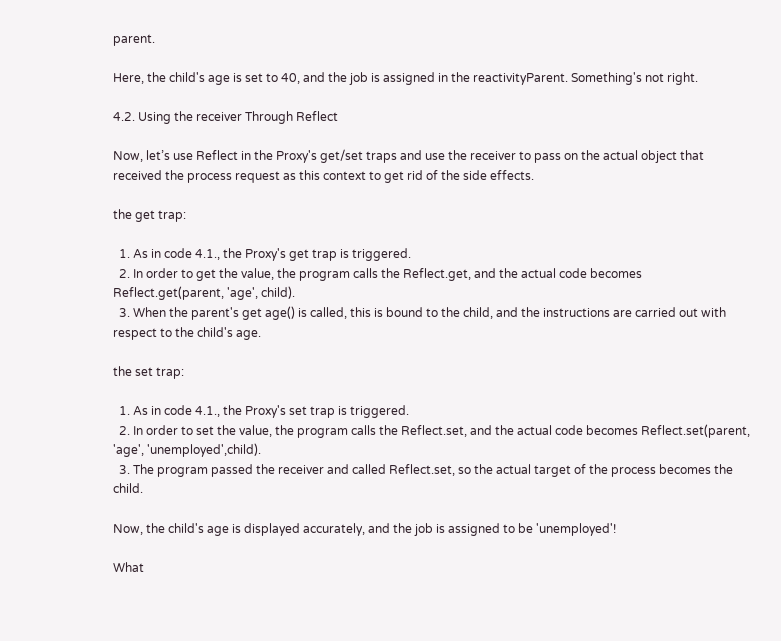parent.

Here, the child's age is set to 40, and the job is assigned in the reactivityParent. Something's not right.

4.2. Using the receiver Through Reflect

Now, let’s use Reflect in the Proxy's get/set traps and use the receiver to pass on the actual object that received the process request as this context to get rid of the side effects.

the get trap:

  1. As in code 4.1., the Proxy's get trap is triggered.
  2. In order to get the value, the program calls the Reflect.get, and the actual code becomes Reflect.get(parent, 'age', child).
  3. When the parent's get age() is called, this is bound to the child, and the instructions are carried out with respect to the child's age.

the set trap:

  1. As in code 4.1., the Proxy's set trap is triggered.
  2. In order to set the value, the program calls the Reflect.set, and the actual code becomes Reflect.set(parent, 'age', 'unemployed',child).
  3. The program passed the receiver and called Reflect.set, so the actual target of the process becomes the child.

Now, the child's age is displayed accurately, and the job is assigned to be 'unemployed'!

What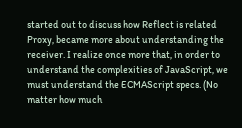started out to discuss how Reflect is related Proxy, became more about understanding the receiver. I realize once more that, in order to understand the complexities of JavaScript, we must understand the ECMAScript specs. (No matter how much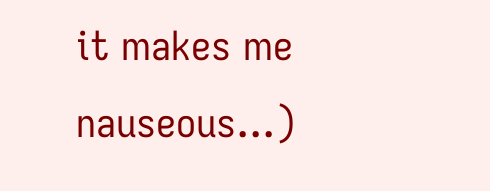it makes me nauseous...)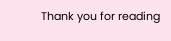Thank you for reading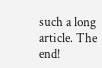such a long article. The end!